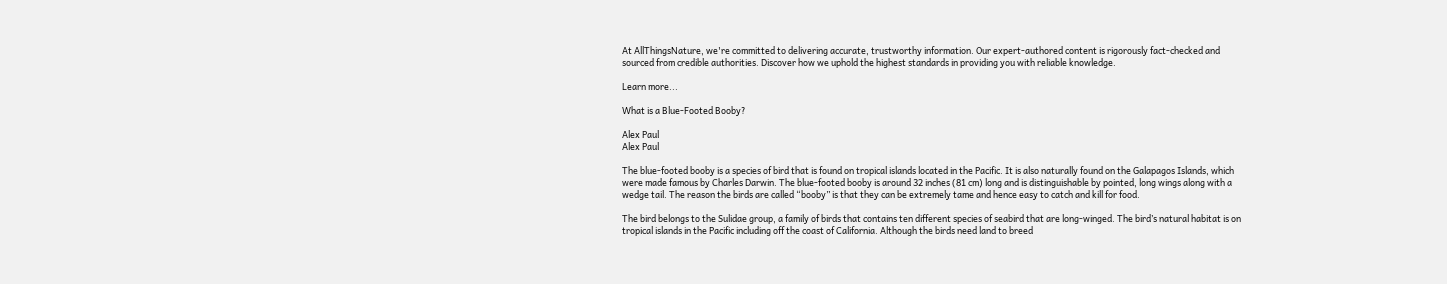At AllThingsNature, we're committed to delivering accurate, trustworthy information. Our expert-authored content is rigorously fact-checked and sourced from credible authorities. Discover how we uphold the highest standards in providing you with reliable knowledge.

Learn more...

What is a Blue-Footed Booby?

Alex Paul
Alex Paul

The blue-footed booby is a species of bird that is found on tropical islands located in the Pacific. It is also naturally found on the Galapagos Islands, which were made famous by Charles Darwin. The blue-footed booby is around 32 inches (81 cm) long and is distinguishable by pointed, long wings along with a wedge tail. The reason the birds are called “booby” is that they can be extremely tame and hence easy to catch and kill for food.

The bird belongs to the Sulidae group, a family of birds that contains ten different species of seabird that are long-winged. The bird’s natural habitat is on tropical islands in the Pacific including off the coast of California. Although the birds need land to breed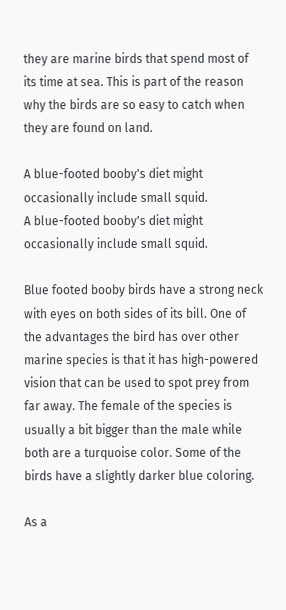they are marine birds that spend most of its time at sea. This is part of the reason why the birds are so easy to catch when they are found on land.

A blue-footed booby's diet might occasionally include small squid.
A blue-footed booby's diet might occasionally include small squid.

Blue footed booby birds have a strong neck with eyes on both sides of its bill. One of the advantages the bird has over other marine species is that it has high-powered vision that can be used to spot prey from far away. The female of the species is usually a bit bigger than the male while both are a turquoise color. Some of the birds have a slightly darker blue coloring.

As a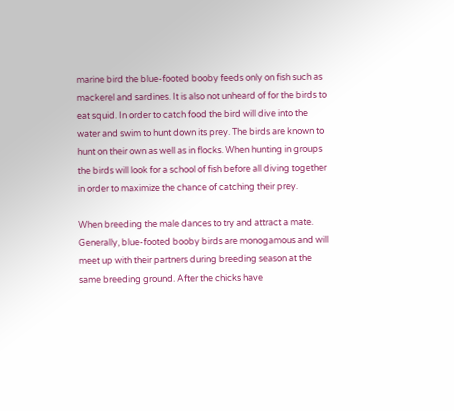marine bird the blue-footed booby feeds only on fish such as mackerel and sardines. It is also not unheard of for the birds to eat squid. In order to catch food the bird will dive into the water and swim to hunt down its prey. The birds are known to hunt on their own as well as in flocks. When hunting in groups the birds will look for a school of fish before all diving together in order to maximize the chance of catching their prey.

When breeding the male dances to try and attract a mate. Generally, blue-footed booby birds are monogamous and will meet up with their partners during breeding season at the same breeding ground. After the chicks have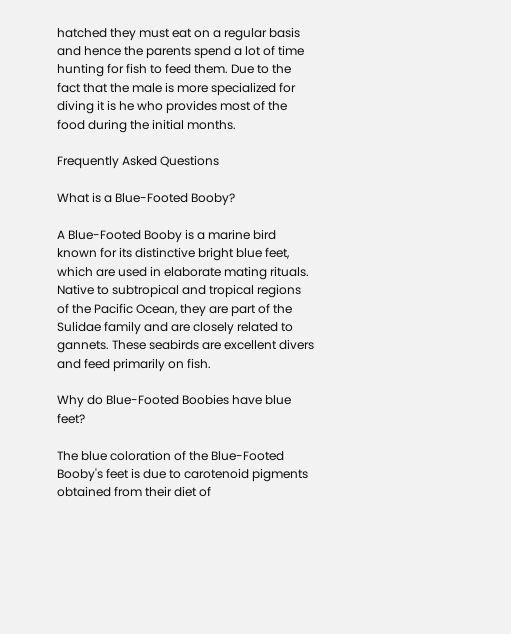hatched they must eat on a regular basis and hence the parents spend a lot of time hunting for fish to feed them. Due to the fact that the male is more specialized for diving it is he who provides most of the food during the initial months.

Frequently Asked Questions

What is a Blue-Footed Booby?

A Blue-Footed Booby is a marine bird known for its distinctive bright blue feet, which are used in elaborate mating rituals. Native to subtropical and tropical regions of the Pacific Ocean, they are part of the Sulidae family and are closely related to gannets. These seabirds are excellent divers and feed primarily on fish.

Why do Blue-Footed Boobies have blue feet?

The blue coloration of the Blue-Footed Booby's feet is due to carotenoid pigments obtained from their diet of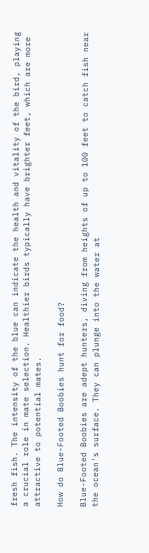fresh fish. The intensity of the blue can indicate the health and vitality of the bird, playing a crucial role in mate selection. Healthier birds typically have brighter feet, which are more attractive to potential mates.

How do Blue-Footed Boobies hunt for food?

Blue-Footed Boobies are adept hunters, diving from heights of up to 100 feet to catch fish near the ocean's surface. They can plunge into the water at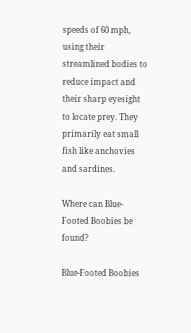speeds of 60 mph, using their streamlined bodies to reduce impact and their sharp eyesight to locate prey. They primarily eat small fish like anchovies and sardines.

Where can Blue-Footed Boobies be found?

Blue-Footed Boobies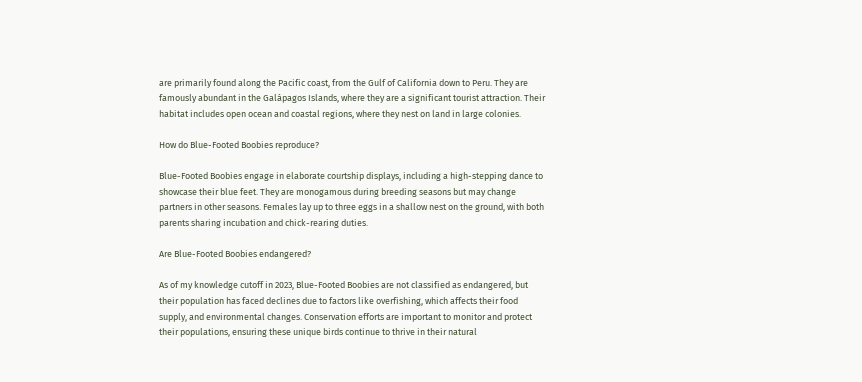are primarily found along the Pacific coast, from the Gulf of California down to Peru. They are famously abundant in the Galápagos Islands, where they are a significant tourist attraction. Their habitat includes open ocean and coastal regions, where they nest on land in large colonies.

How do Blue-Footed Boobies reproduce?

Blue-Footed Boobies engage in elaborate courtship displays, including a high-stepping dance to showcase their blue feet. They are monogamous during breeding seasons but may change partners in other seasons. Females lay up to three eggs in a shallow nest on the ground, with both parents sharing incubation and chick-rearing duties.

Are Blue-Footed Boobies endangered?

As of my knowledge cutoff in 2023, Blue-Footed Boobies are not classified as endangered, but their population has faced declines due to factors like overfishing, which affects their food supply, and environmental changes. Conservation efforts are important to monitor and protect their populations, ensuring these unique birds continue to thrive in their natural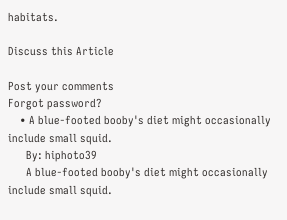habitats.

Discuss this Article

Post your comments
Forgot password?
    • A blue-footed booby's diet might occasionally include small squid.
      By: hiphoto39
      A blue-footed booby's diet might occasionally include small squid.